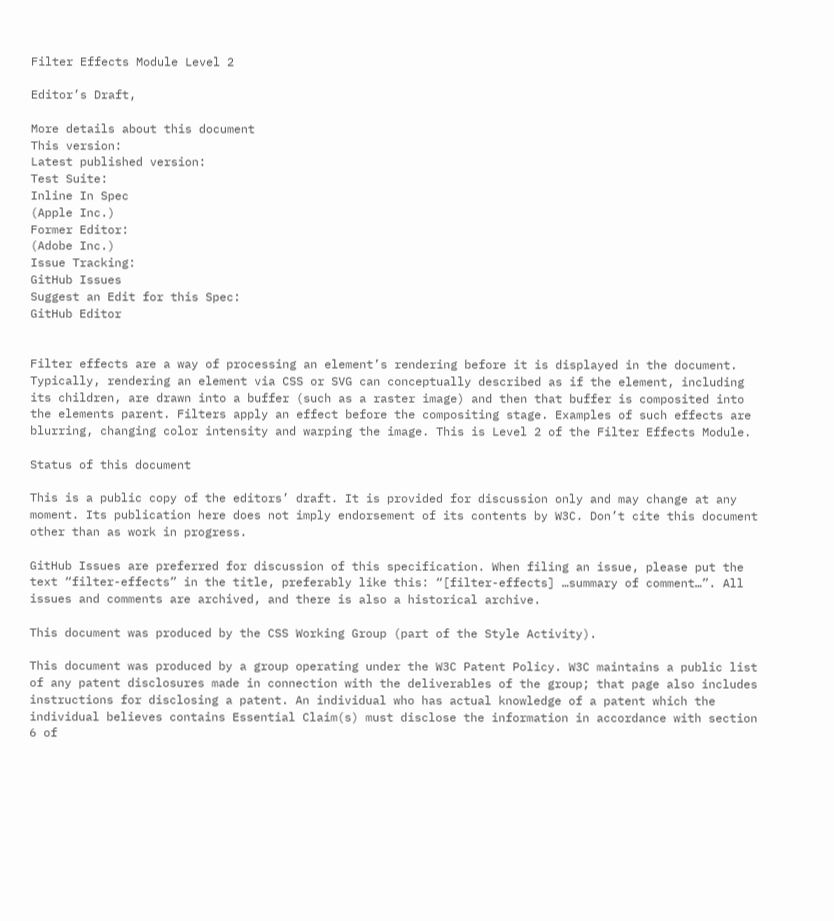Filter Effects Module Level 2

Editor’s Draft,

More details about this document
This version:
Latest published version:
Test Suite:
Inline In Spec
(Apple Inc.)
Former Editor:
(Adobe Inc.)
Issue Tracking:
GitHub Issues
Suggest an Edit for this Spec:
GitHub Editor


Filter effects are a way of processing an element’s rendering before it is displayed in the document. Typically, rendering an element via CSS or SVG can conceptually described as if the element, including its children, are drawn into a buffer (such as a raster image) and then that buffer is composited into the elements parent. Filters apply an effect before the compositing stage. Examples of such effects are blurring, changing color intensity and warping the image. This is Level 2 of the Filter Effects Module.

Status of this document

This is a public copy of the editors’ draft. It is provided for discussion only and may change at any moment. Its publication here does not imply endorsement of its contents by W3C. Don’t cite this document other than as work in progress.

GitHub Issues are preferred for discussion of this specification. When filing an issue, please put the text “filter-effects” in the title, preferably like this: “[filter-effects] …summary of comment…”. All issues and comments are archived, and there is also a historical archive.

This document was produced by the CSS Working Group (part of the Style Activity).

This document was produced by a group operating under the W3C Patent Policy. W3C maintains a public list of any patent disclosures made in connection with the deliverables of the group; that page also includes instructions for disclosing a patent. An individual who has actual knowledge of a patent which the individual believes contains Essential Claim(s) must disclose the information in accordance with section 6 of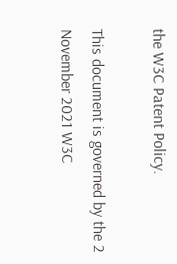the W3C Patent Policy.

This document is governed by the 2 November 2021 W3C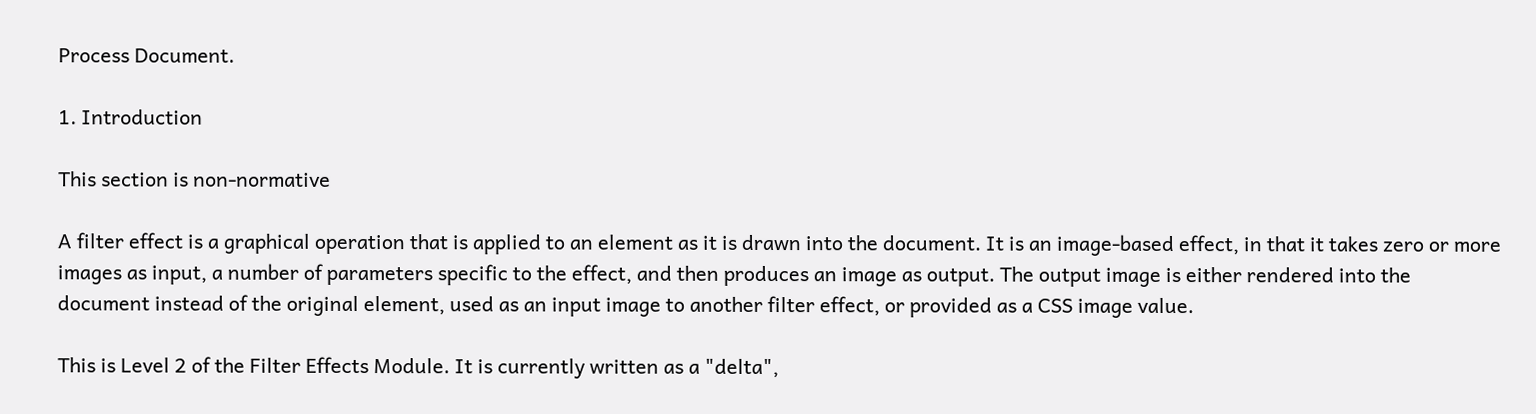Process Document.

1. Introduction

This section is non-normative

A filter effect is a graphical operation that is applied to an element as it is drawn into the document. It is an image-based effect, in that it takes zero or more images as input, a number of parameters specific to the effect, and then produces an image as output. The output image is either rendered into the document instead of the original element, used as an input image to another filter effect, or provided as a CSS image value.

This is Level 2 of the Filter Effects Module. It is currently written as a "delta",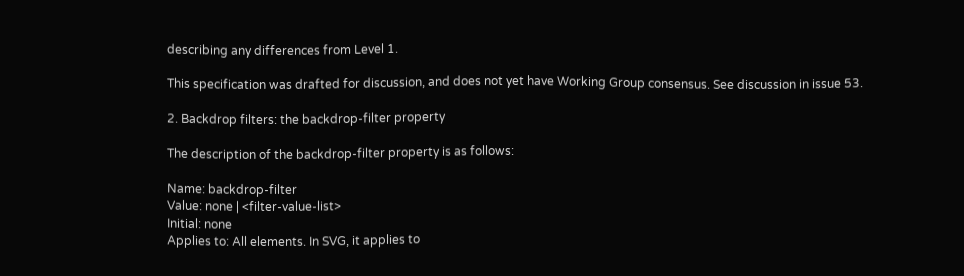describing any differences from Level 1.

This specification was drafted for discussion, and does not yet have Working Group consensus. See discussion in issue 53.

2. Backdrop filters: the backdrop-filter property

The description of the backdrop-filter property is as follows:

Name: backdrop-filter
Value: none | <filter-value-list>
Initial: none
Applies to: All elements. In SVG, it applies to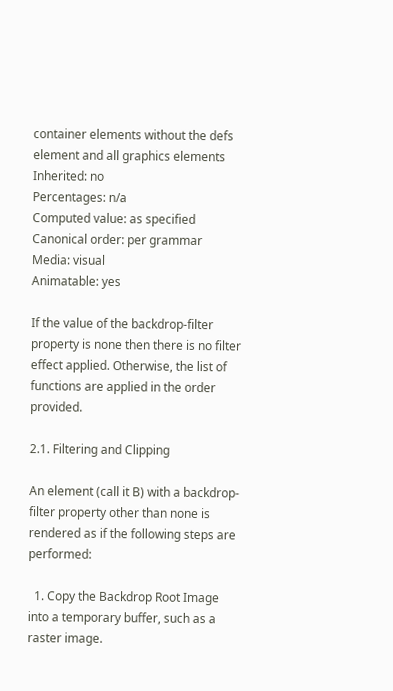container elements without the defs element and all graphics elements
Inherited: no
Percentages: n/a
Computed value: as specified
Canonical order: per grammar
Media: visual
Animatable: yes

If the value of the backdrop-filter property is none then there is no filter effect applied. Otherwise, the list of functions are applied in the order provided.

2.1. Filtering and Clipping

An element (call it B) with a backdrop-filter property other than none is rendered as if the following steps are performed:

  1. Copy the Backdrop Root Image into a temporary buffer, such as a raster image.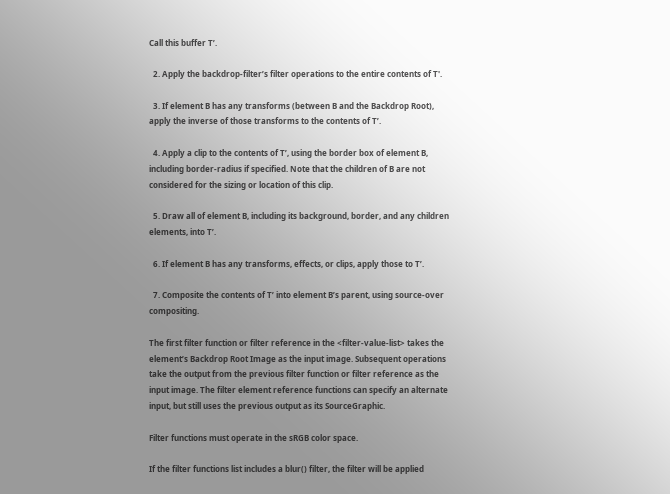Call this buffer T’.

  2. Apply the backdrop-filter’s filter operations to the entire contents of T'.

  3. If element B has any transforms (between B and the Backdrop Root), apply the inverse of those transforms to the contents of T’.

  4. Apply a clip to the contents of T’, using the border box of element B, including border-radius if specified. Note that the children of B are not considered for the sizing or location of this clip.

  5. Draw all of element B, including its background, border, and any children elements, into T’.

  6. If element B has any transforms, effects, or clips, apply those to T’.

  7. Composite the contents of T’ into element B’s parent, using source-over compositing.

The first filter function or filter reference in the <filter-value-list> takes the element’s Backdrop Root Image as the input image. Subsequent operations take the output from the previous filter function or filter reference as the input image. The filter element reference functions can specify an alternate input, but still uses the previous output as its SourceGraphic.

Filter functions must operate in the sRGB color space.

If the filter functions list includes a blur() filter, the filter will be applied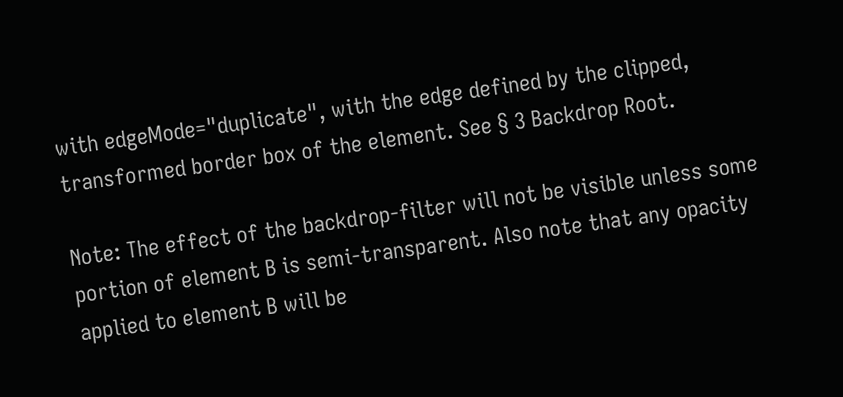with edgeMode="duplicate", with the edge defined by the clipped, transformed border box of the element. See § 3 Backdrop Root.

Note: The effect of the backdrop-filter will not be visible unless some portion of element B is semi-transparent. Also note that any opacity applied to element B will be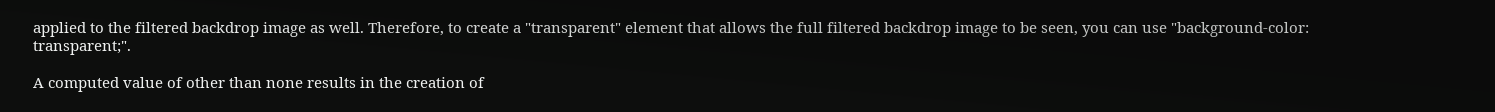applied to the filtered backdrop image as well. Therefore, to create a "transparent" element that allows the full filtered backdrop image to be seen, you can use "background-color: transparent;".

A computed value of other than none results in the creation of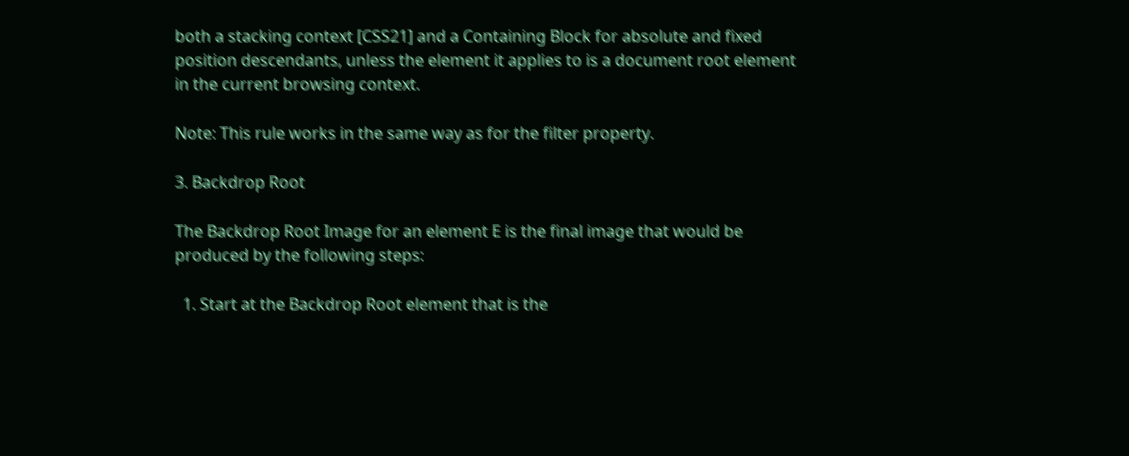both a stacking context [CSS21] and a Containing Block for absolute and fixed position descendants, unless the element it applies to is a document root element in the current browsing context.

Note: This rule works in the same way as for the filter property.

3. Backdrop Root

The Backdrop Root Image for an element E is the final image that would be produced by the following steps:

  1. Start at the Backdrop Root element that is the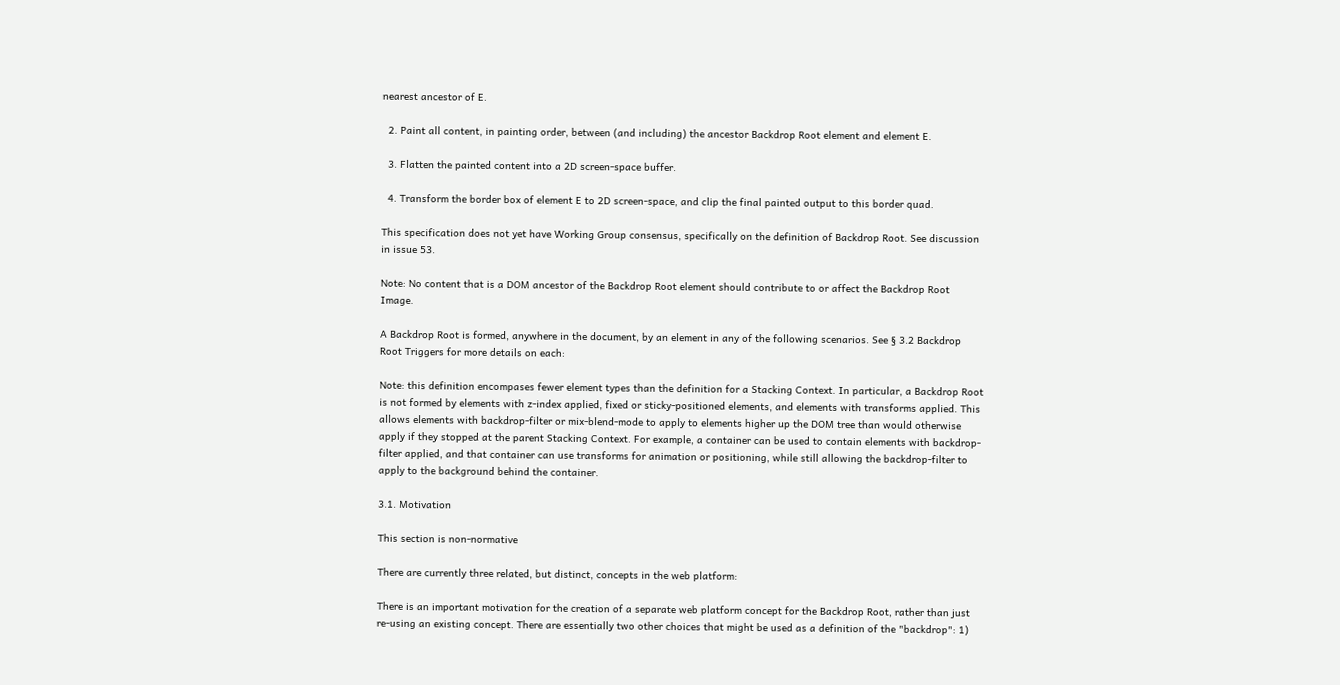nearest ancestor of E.

  2. Paint all content, in painting order, between (and including) the ancestor Backdrop Root element and element E.

  3. Flatten the painted content into a 2D screen-space buffer.

  4. Transform the border box of element E to 2D screen-space, and clip the final painted output to this border quad.

This specification does not yet have Working Group consensus, specifically on the definition of Backdrop Root. See discussion in issue 53.

Note: No content that is a DOM ancestor of the Backdrop Root element should contribute to or affect the Backdrop Root Image.

A Backdrop Root is formed, anywhere in the document, by an element in any of the following scenarios. See § 3.2 Backdrop Root Triggers for more details on each:

Note: this definition encompases fewer element types than the definition for a Stacking Context. In particular, a Backdrop Root is not formed by elements with z-index applied, fixed or sticky-positioned elements, and elements with transforms applied. This allows elements with backdrop-filter or mix-blend-mode to apply to elements higher up the DOM tree than would otherwise apply if they stopped at the parent Stacking Context. For example, a container can be used to contain elements with backdrop-filter applied, and that container can use transforms for animation or positioning, while still allowing the backdrop-filter to apply to the background behind the container.

3.1. Motivation

This section is non-normative

There are currently three related, but distinct, concepts in the web platform:

There is an important motivation for the creation of a separate web platform concept for the Backdrop Root, rather than just re-using an existing concept. There are essentially two other choices that might be used as a definition of the "backdrop": 1)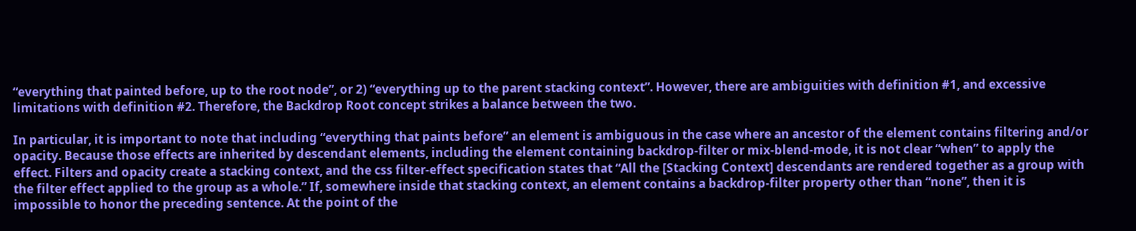“everything that painted before, up to the root node”, or 2) “everything up to the parent stacking context”. However, there are ambiguities with definition #1, and excessive limitations with definition #2. Therefore, the Backdrop Root concept strikes a balance between the two.

In particular, it is important to note that including “everything that paints before” an element is ambiguous in the case where an ancestor of the element contains filtering and/or opacity. Because those effects are inherited by descendant elements, including the element containing backdrop-filter or mix-blend-mode, it is not clear “when” to apply the effect. Filters and opacity create a stacking context, and the css filter-effect specification states that “All the [Stacking Context] descendants are rendered together as a group with the filter effect applied to the group as a whole.” If, somewhere inside that stacking context, an element contains a backdrop-filter property other than “none”, then it is impossible to honor the preceding sentence. At the point of the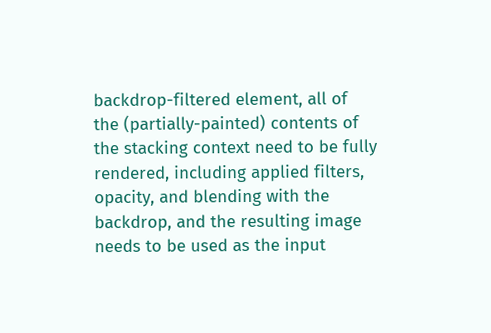backdrop-filtered element, all of the (partially-painted) contents of the stacking context need to be fully rendered, including applied filters, opacity, and blending with the backdrop, and the resulting image needs to be used as the input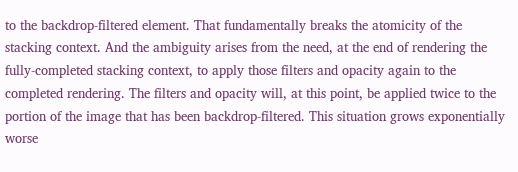to the backdrop-filtered element. That fundamentally breaks the atomicity of the stacking context. And the ambiguity arises from the need, at the end of rendering the fully-completed stacking context, to apply those filters and opacity again to the completed rendering. The filters and opacity will, at this point, be applied twice to the portion of the image that has been backdrop-filtered. This situation grows exponentially worse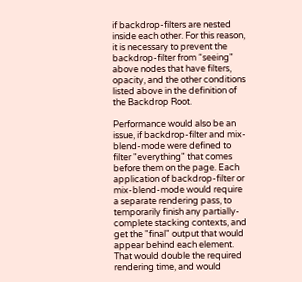if backdrop-filters are nested inside each other. For this reason, it is necessary to prevent the backdrop-filter from “seeing" above nodes that have filters, opacity, and the other conditions listed above in the definition of the Backdrop Root.

Performance would also be an issue, if backdrop-filter and mix-blend-mode were defined to filter "everything" that comes before them on the page. Each application of backdrop-filter or mix-blend-mode would require a separate rendering pass, to temporarily finish any partially-complete stacking contexts, and get the "final" output that would appear behind each element. That would double the required rendering time, and would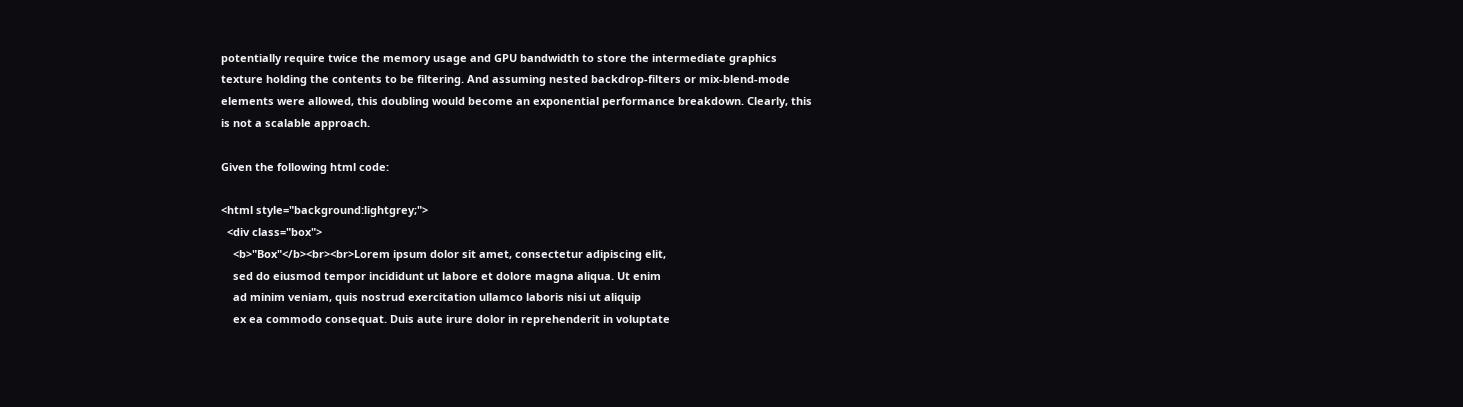potentially require twice the memory usage and GPU bandwidth to store the intermediate graphics texture holding the contents to be filtering. And assuming nested backdrop-filters or mix-blend-mode elements were allowed, this doubling would become an exponential performance breakdown. Clearly, this is not a scalable approach.

Given the following html code:

<html style="background:lightgrey;">
  <div class="box">
    <b>"Box"</b><br><br>Lorem ipsum dolor sit amet, consectetur adipiscing elit,
    sed do eiusmod tempor incididunt ut labore et dolore magna aliqua. Ut enim
    ad minim veniam, quis nostrud exercitation ullamco laboris nisi ut aliquip
    ex ea commodo consequat. Duis aute irure dolor in reprehenderit in voluptate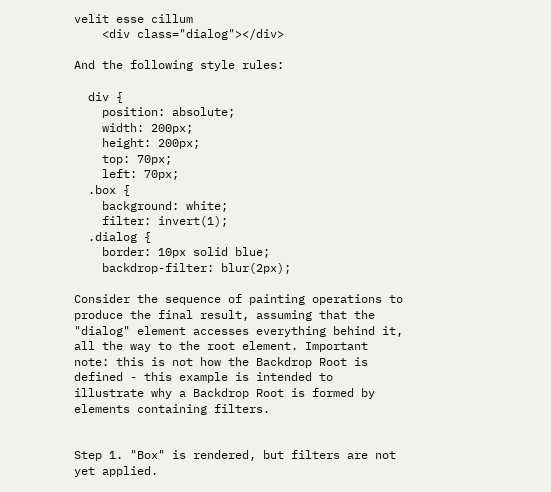velit esse cillum
    <div class="dialog"></div>

And the following style rules:

  div {
    position: absolute;
    width: 200px;
    height: 200px;
    top: 70px;
    left: 70px;
  .box {
    background: white;
    filter: invert(1);
  .dialog {
    border: 10px solid blue;
    backdrop-filter: blur(2px);

Consider the sequence of painting operations to produce the final result, assuming that the "dialog" element accesses everything behind it, all the way to the root element. Important note: this is not how the Backdrop Root is defined - this example is intended to illustrate why a Backdrop Root is formed by elements containing filters.


Step 1. "Box" is rendered, but filters are not yet applied.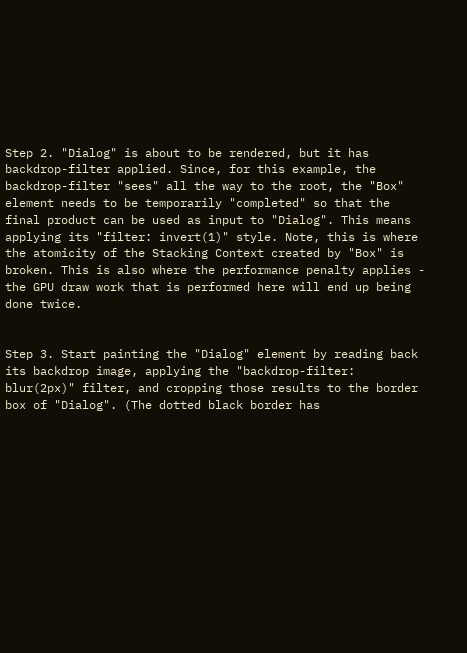Step 2. "Dialog" is about to be rendered, but it has backdrop-filter applied. Since, for this example, the backdrop-filter "sees" all the way to the root, the "Box" element needs to be temporarily "completed" so that the final product can be used as input to "Dialog". This means applying its "filter: invert(1)" style. Note, this is where the atomicity of the Stacking Context created by "Box" is broken. This is also where the performance penalty applies - the GPU draw work that is performed here will end up being done twice.


Step 3. Start painting the "Dialog" element by reading back its backdrop image, applying the "backdrop-filter: blur(2px)" filter, and cropping those results to the border box of "Dialog". (The dotted black border has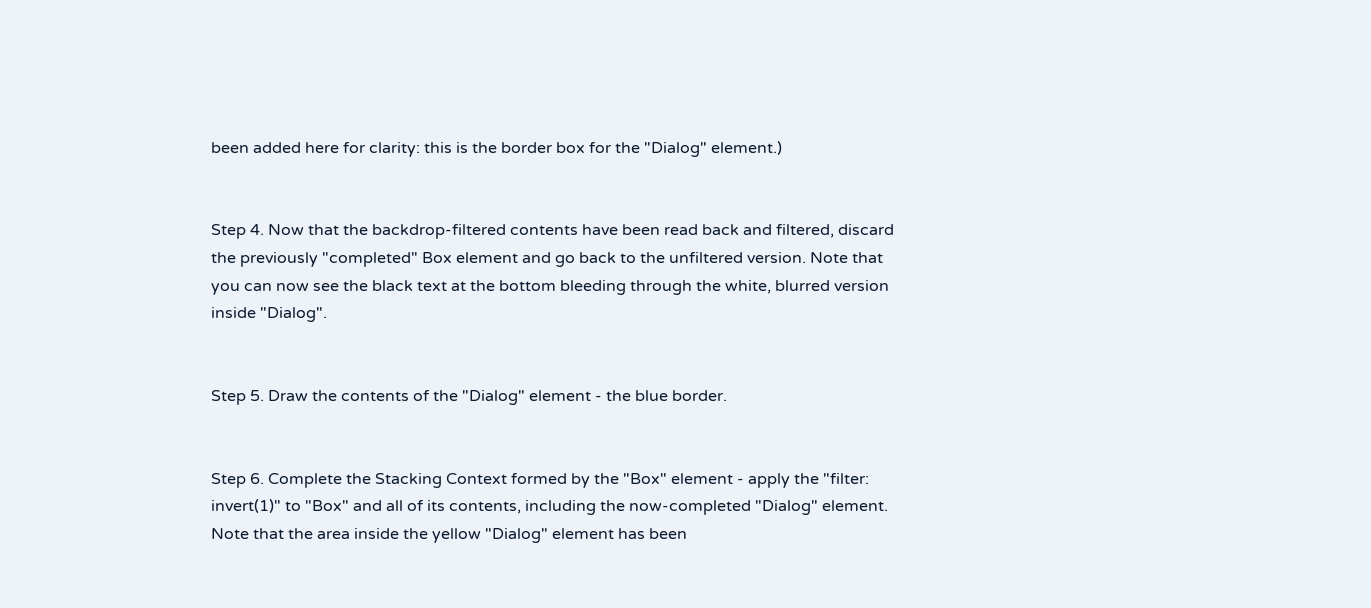been added here for clarity: this is the border box for the "Dialog" element.)


Step 4. Now that the backdrop-filtered contents have been read back and filtered, discard the previously "completed" Box element and go back to the unfiltered version. Note that you can now see the black text at the bottom bleeding through the white, blurred version inside "Dialog".


Step 5. Draw the contents of the "Dialog" element - the blue border.


Step 6. Complete the Stacking Context formed by the "Box" element - apply the "filter: invert(1)" to "Box" and all of its contents, including the now-completed "Dialog" element. Note that the area inside the yellow "Dialog" element has been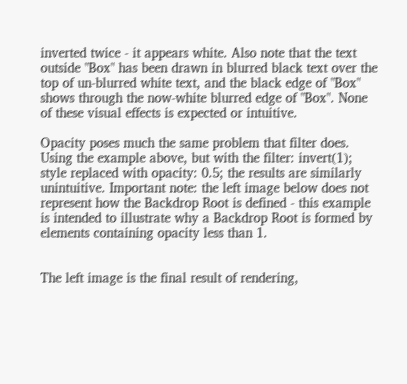inverted twice - it appears white. Also note that the text outside "Box" has been drawn in blurred black text over the top of un-blurred white text, and the black edge of "Box" shows through the now-white blurred edge of "Box". None of these visual effects is expected or intuitive.

Opacity poses much the same problem that filter does. Using the example above, but with the filter: invert(1); style replaced with opacity: 0.5; the results are similarly unintuitive. Important note: the left image below does not represent how the Backdrop Root is defined - this example is intended to illustrate why a Backdrop Root is formed by elements containing opacity less than 1.


The left image is the final result of rendering,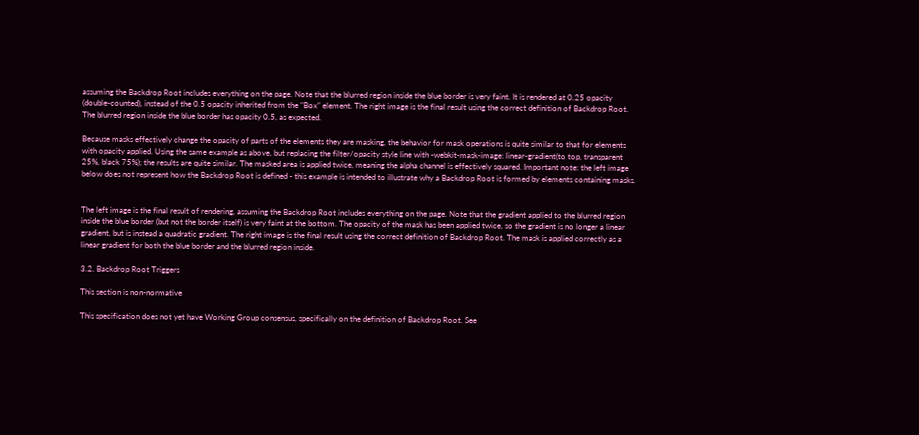assuming the Backdrop Root includes everything on the page. Note that the blurred region inside the blue border is very faint. It is rendered at 0.25 opacity (double-counted), instead of the 0.5 opacity inherited from the "Box" element. The right image is the final result using the correct definition of Backdrop Root. The blurred region inside the blue border has opacity 0.5, as expected.

Because masks effectively change the opacity of parts of the elements they are masking, the behavior for mask operations is quite similar to that for elements with opacity applied. Using the same example as above, but replacing the filter/opacity style line with -webkit-mask-image: linear-gradient(to top, transparent 25%, black 75%); the results are quite similar. The masked area is applied twice, meaning the alpha channel is effectively squared. Important note: the left image below does not represent how the Backdrop Root is defined - this example is intended to illustrate why a Backdrop Root is formed by elements containing masks.


The left image is the final result of rendering, assuming the Backdrop Root includes everything on the page. Note that the gradient applied to the blurred region inside the blue border (but not the border itself) is very faint at the bottom. The opacity of the mask has been applied twice, so the gradient is no longer a linear gradient, but is instead a quadratic gradient. The right image is the final result using the correct definition of Backdrop Root. The mask is applied correctly as a linear gradient for both the blue border and the blurred region inside.

3.2. Backdrop Root Triggers

This section is non-normative

This specification does not yet have Working Group consensus, specifically on the definition of Backdrop Root. See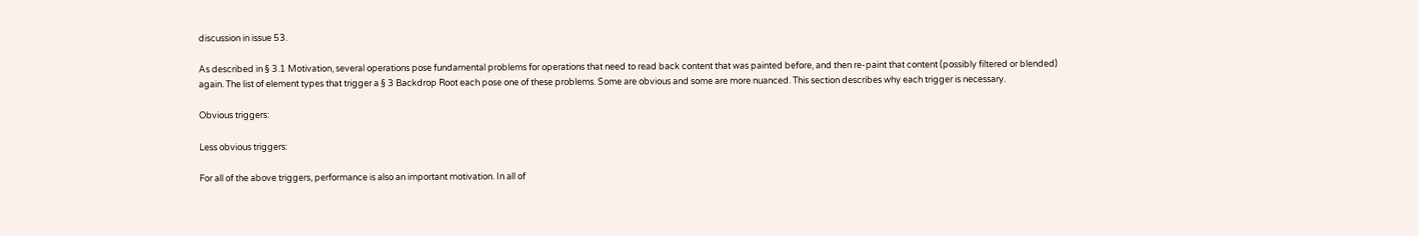discussion in issue 53.

As described in § 3.1 Motivation, several operations pose fundamental problems for operations that need to read back content that was painted before, and then re-paint that content (possibly filtered or blended) again. The list of element types that trigger a § 3 Backdrop Root each pose one of these problems. Some are obvious and some are more nuanced. This section describes why each trigger is necessary.

Obvious triggers:

Less obvious triggers:

For all of the above triggers, performance is also an important motivation. In all of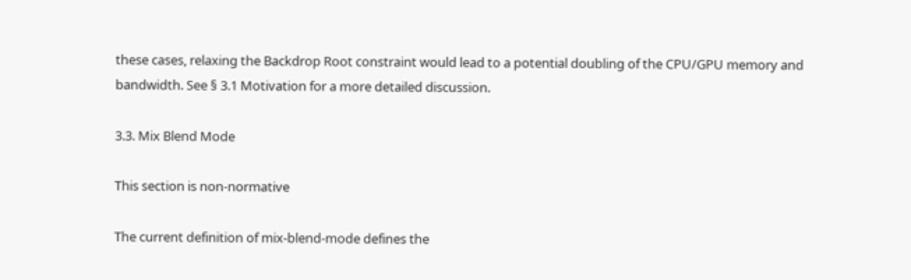these cases, relaxing the Backdrop Root constraint would lead to a potential doubling of the CPU/GPU memory and bandwidth. See § 3.1 Motivation for a more detailed discussion.

3.3. Mix Blend Mode

This section is non-normative

The current definition of mix-blend-mode defines the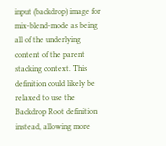input (backdrop) image for mix-blend-mode as being all of the underlying content of the parent stacking context. This definition could likely be relaxed to use the Backdrop Root definition instead, allowing more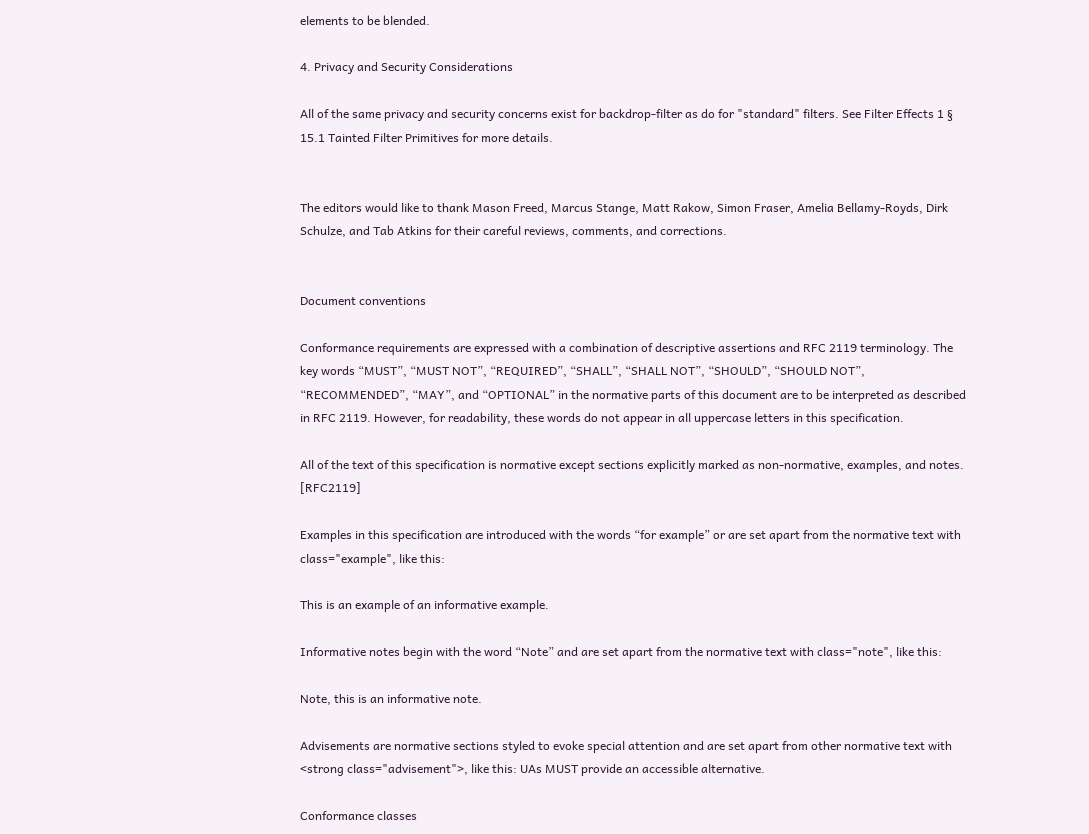elements to be blended.

4. Privacy and Security Considerations

All of the same privacy and security concerns exist for backdrop-filter as do for "standard" filters. See Filter Effects 1 § 15.1 Tainted Filter Primitives for more details.


The editors would like to thank Mason Freed, Marcus Stange, Matt Rakow, Simon Fraser, Amelia Bellamy-Royds, Dirk Schulze, and Tab Atkins for their careful reviews, comments, and corrections.


Document conventions

Conformance requirements are expressed with a combination of descriptive assertions and RFC 2119 terminology. The key words “MUST”, “MUST NOT”, “REQUIRED”, “SHALL”, “SHALL NOT”, “SHOULD”, “SHOULD NOT”, “RECOMMENDED”, “MAY”, and “OPTIONAL” in the normative parts of this document are to be interpreted as described in RFC 2119. However, for readability, these words do not appear in all uppercase letters in this specification.

All of the text of this specification is normative except sections explicitly marked as non-normative, examples, and notes. [RFC2119]

Examples in this specification are introduced with the words “for example” or are set apart from the normative text with class="example", like this:

This is an example of an informative example.

Informative notes begin with the word “Note” and are set apart from the normative text with class="note", like this:

Note, this is an informative note.

Advisements are normative sections styled to evoke special attention and are set apart from other normative text with <strong class="advisement">, like this: UAs MUST provide an accessible alternative.

Conformance classes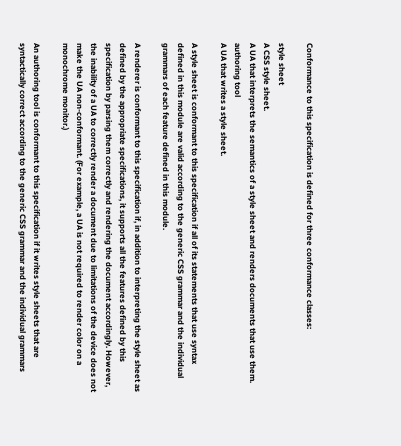Conformance to this specification is defined for three conformance classes:

style sheet
A CSS style sheet.
A UA that interprets the semantics of a style sheet and renders documents that use them.
authoring tool
A UA that writes a style sheet.

A style sheet is conformant to this specification if all of its statements that use syntax defined in this module are valid according to the generic CSS grammar and the individual grammars of each feature defined in this module.

A renderer is conformant to this specification if, in addition to interpreting the style sheet as defined by the appropriate specifications, it supports all the features defined by this specification by parsing them correctly and rendering the document accordingly. However, the inability of a UA to correctly render a document due to limitations of the device does not make the UA non-conformant. (For example, a UA is not required to render color on a monochrome monitor.)

An authoring tool is conformant to this specification if it writes style sheets that are syntactically correct according to the generic CSS grammar and the individual grammars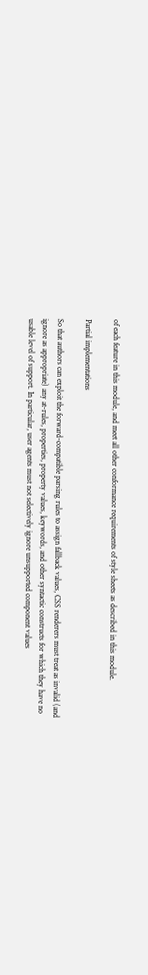of each feature in this module, and meet all other conformance requirements of style sheets as described in this module.

Partial implementations

So that authors can exploit the forward-compatible parsing rules to assign fallback values, CSS renderers must treat as invalid (and ignore as appropriate) any at-rules, properties, property values, keywords, and other syntactic constructs for which they have no usable level of support. In particular, user agents must not selectively ignore unsupported component values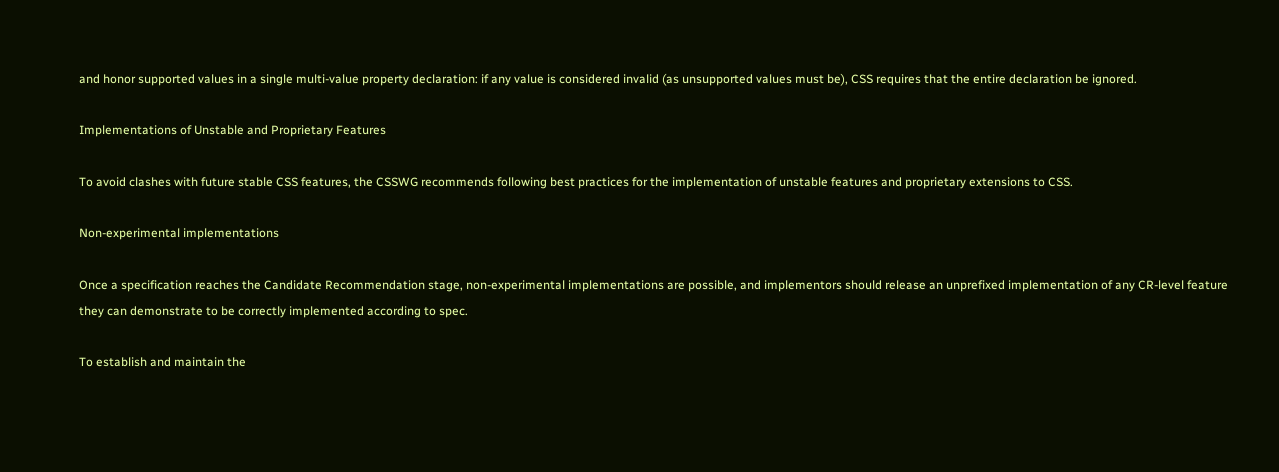and honor supported values in a single multi-value property declaration: if any value is considered invalid (as unsupported values must be), CSS requires that the entire declaration be ignored.

Implementations of Unstable and Proprietary Features

To avoid clashes with future stable CSS features, the CSSWG recommends following best practices for the implementation of unstable features and proprietary extensions to CSS.

Non-experimental implementations

Once a specification reaches the Candidate Recommendation stage, non-experimental implementations are possible, and implementors should release an unprefixed implementation of any CR-level feature they can demonstrate to be correctly implemented according to spec.

To establish and maintain the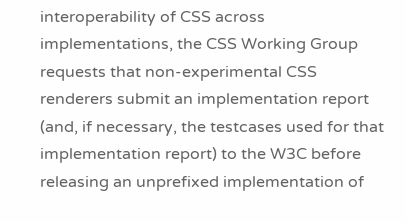interoperability of CSS across implementations, the CSS Working Group requests that non-experimental CSS renderers submit an implementation report (and, if necessary, the testcases used for that implementation report) to the W3C before releasing an unprefixed implementation of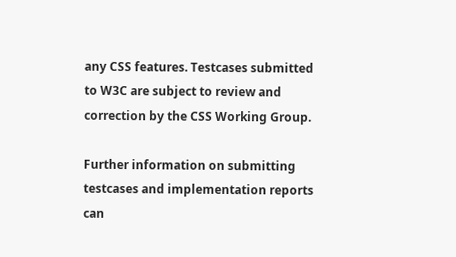any CSS features. Testcases submitted to W3C are subject to review and correction by the CSS Working Group.

Further information on submitting testcases and implementation reports can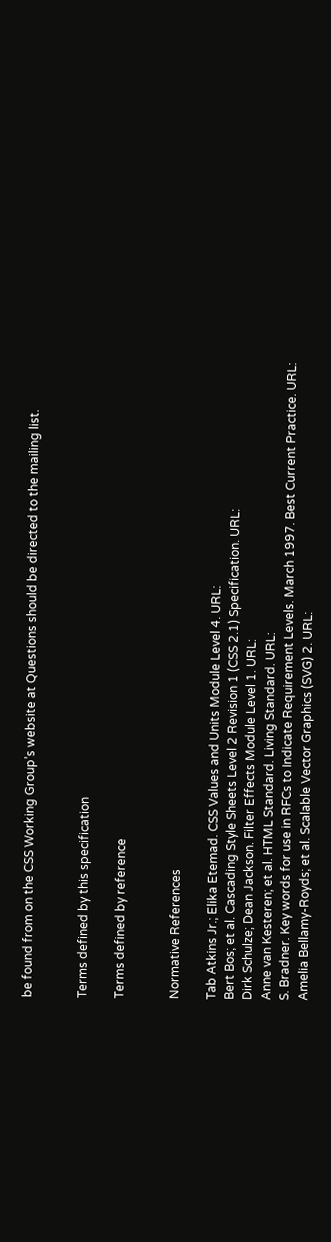be found from on the CSS Working Group’s website at Questions should be directed to the mailing list.


Terms defined by this specification

Terms defined by reference


Normative References

Tab Atkins Jr.; Elika Etemad. CSS Values and Units Module Level 4. URL:
Bert Bos; et al. Cascading Style Sheets Level 2 Revision 1 (CSS 2.1) Specification. URL:
Dirk Schulze; Dean Jackson. Filter Effects Module Level 1. URL:
Anne van Kesteren; et al. HTML Standard. Living Standard. URL:
S. Bradner. Key words for use in RFCs to Indicate Requirement Levels. March 1997. Best Current Practice. URL:
Amelia Bellamy-Royds; et al. Scalable Vector Graphics (SVG) 2. URL: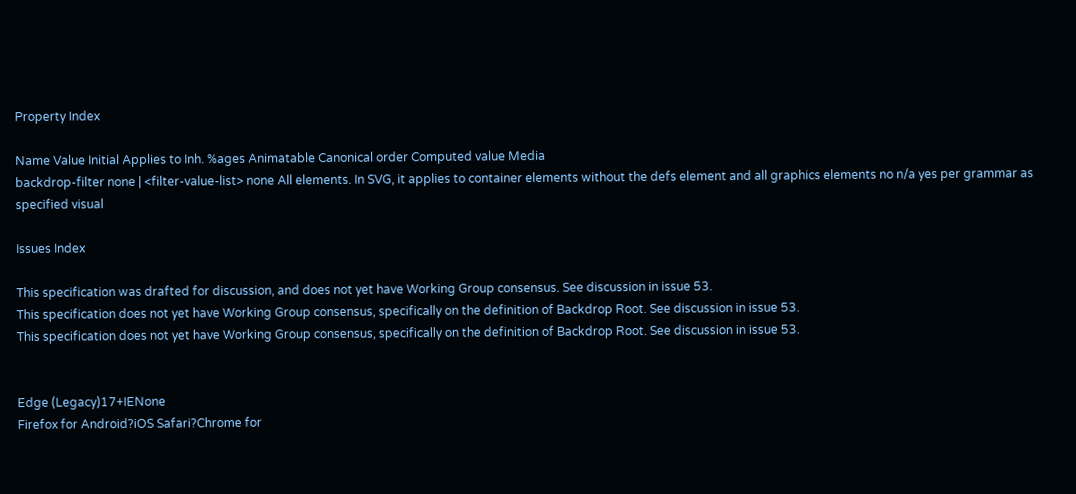Property Index

Name Value Initial Applies to Inh. %ages Animatable Canonical order Computed value Media
backdrop-filter none | <filter-value-list> none All elements. In SVG, it applies to container elements without the defs element and all graphics elements no n/a yes per grammar as specified visual

Issues Index

This specification was drafted for discussion, and does not yet have Working Group consensus. See discussion in issue 53.
This specification does not yet have Working Group consensus, specifically on the definition of Backdrop Root. See discussion in issue 53.
This specification does not yet have Working Group consensus, specifically on the definition of Backdrop Root. See discussion in issue 53.


Edge (Legacy)17+IENone
Firefox for Android?iOS Safari?Chrome for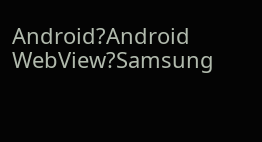Android?Android WebView?Samsung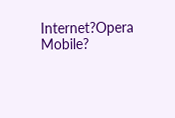Internet?Opera Mobile?